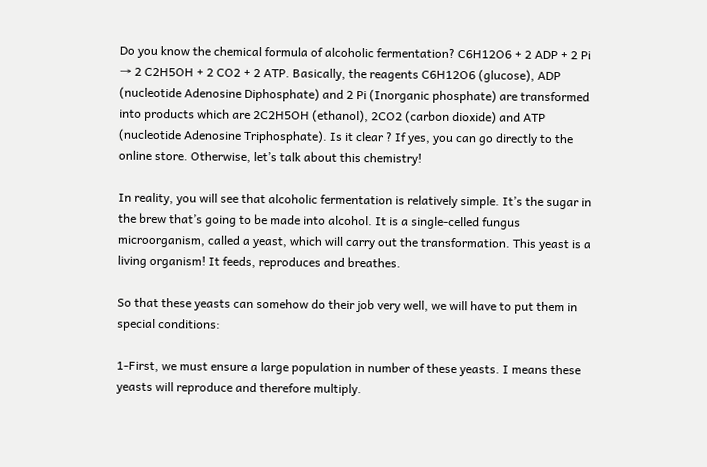Do you know the chemical formula of alcoholic fermentation? C6H12O6 + 2 ADP + 2 Pi → 2 C2H5OH + 2 CO2 + 2 ATP. Basically, the reagents C6H12O6 (glucose), ADP (nucleotide Adenosine Diphosphate) and 2 Pi (Inorganic phosphate) are transformed into products which are 2C2H5OH (ethanol), 2CO2 (carbon dioxide) and ATP (nucleotide Adenosine Triphosphate). Is it clear ? If yes, you can go directly to the online store. Otherwise, let’s talk about this chemistry!

In reality, you will see that alcoholic fermentation is relatively simple. It’s the sugar in the brew that’s going to be made into alcohol. It is a single-celled fungus microorganism, called a yeast, which will carry out the transformation. This yeast is a living organism! It feeds, reproduces and breathes.

So that these yeasts can somehow do their job very well, we will have to put them in special conditions:

1-First, we must ensure a large population in number of these yeasts. I means these yeasts will reproduce and therefore multiply.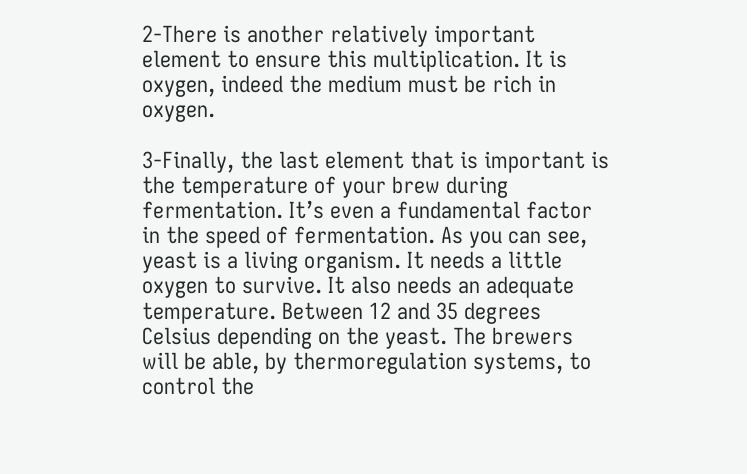2-There is another relatively important element to ensure this multiplication. It is oxygen, indeed the medium must be rich in oxygen.

3-Finally, the last element that is important is the temperature of your brew during fermentation. It’s even a fundamental factor in the speed of fermentation. As you can see, yeast is a living organism. It needs a little oxygen to survive. It also needs an adequate temperature. Between 12 and 35 degrees Celsius depending on the yeast. The brewers will be able, by thermoregulation systems, to control the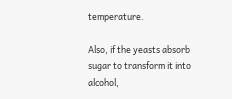temperature.

Also, if the yeasts absorb sugar to transform it into alcohol,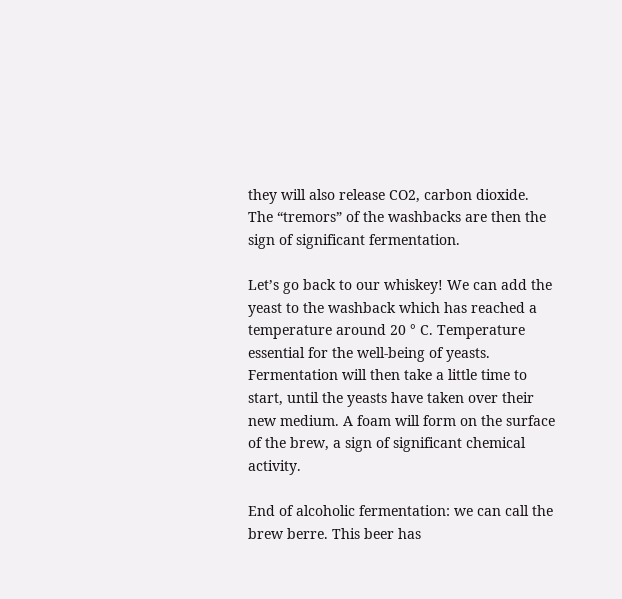they will also release CO2, carbon dioxide. The “tremors” of the washbacks are then the sign of significant fermentation.

Let’s go back to our whiskey! We can add the yeast to the washback which has reached a temperature around 20 ° C. Temperature essential for the well-being of yeasts. Fermentation will then take a little time to start, until the yeasts have taken over their new medium. A foam will form on the surface of the brew, a sign of significant chemical activity.

End of alcoholic fermentation: we can call the brew berre. This beer has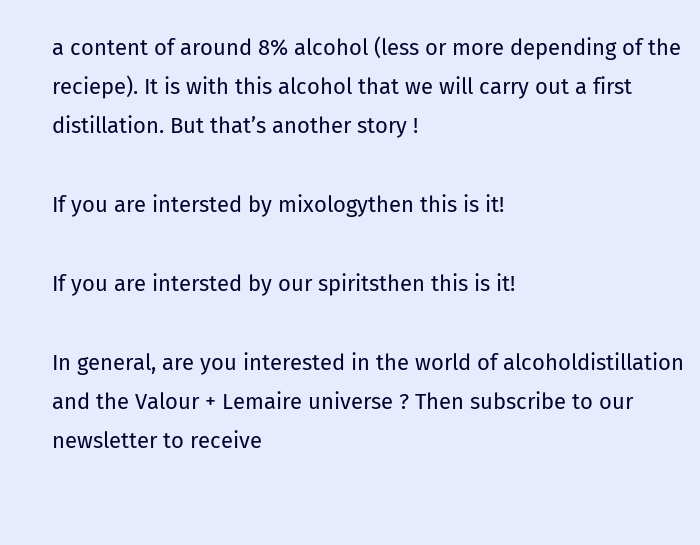a content of around 8% alcohol (less or more depending of the reciepe). It is with this alcohol that we will carry out a first distillation. But that’s another story !

If you are intersted by mixologythen this is it!

If you are intersted by our spiritsthen this is it!

In general, are you interested in the world of alcoholdistillation and the Valour + Lemaire universe ? Then subscribe to our newsletter to receive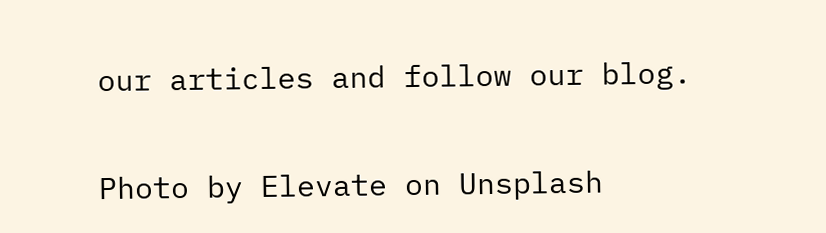our articles and follow our blog.

Photo by Elevate on Unsplash